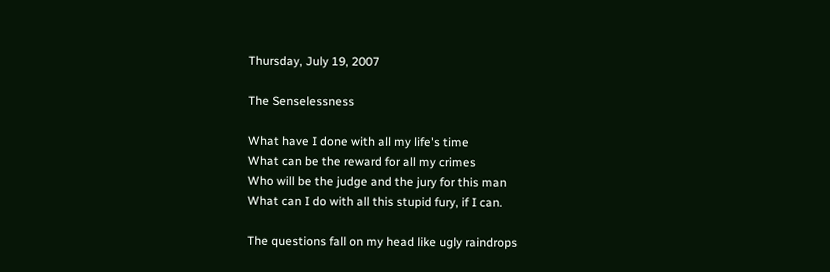Thursday, July 19, 2007

The Senselessness

What have I done with all my life's time
What can be the reward for all my crimes
Who will be the judge and the jury for this man
What can I do with all this stupid fury, if I can.

The questions fall on my head like ugly raindrops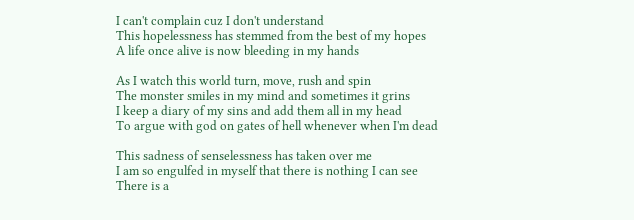I can't complain cuz I don't understand
This hopelessness has stemmed from the best of my hopes
A life once alive is now bleeding in my hands

As I watch this world turn, move, rush and spin
The monster smiles in my mind and sometimes it grins
I keep a diary of my sins and add them all in my head
To argue with god on gates of hell whenever when I'm dead

This sadness of senselessness has taken over me
I am so engulfed in myself that there is nothing I can see
There is a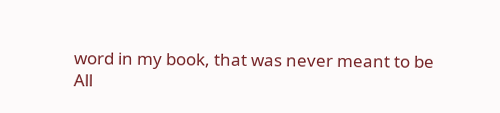word in my book, that was never meant to be
All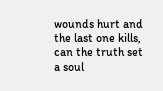wounds hurt and the last one kills, can the truth set a soul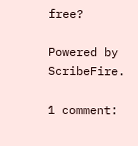free?

Powered by ScribeFire.

1 comment: